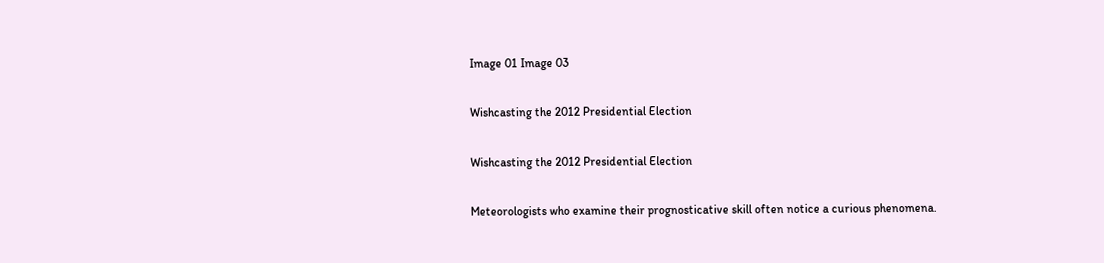Image 01 Image 03

Wishcasting the 2012 Presidential Election

Wishcasting the 2012 Presidential Election

Meteorologists who examine their prognosticative skill often notice a curious phenomena.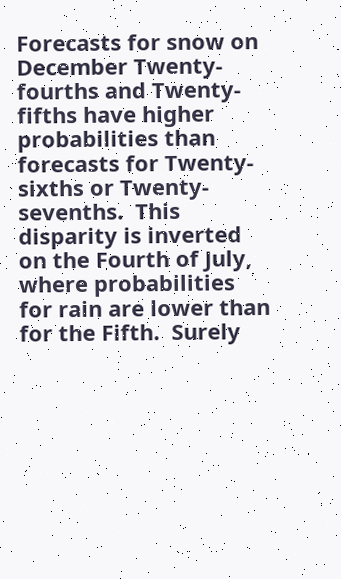Forecasts for snow on December Twenty-fourths and Twenty-fifths have higher probabilities than forecasts for Twenty-sixths or Twenty-sevenths.  This disparity is inverted on the Fourth of July, where probabilities for rain are lower than for the Fifth.  Surely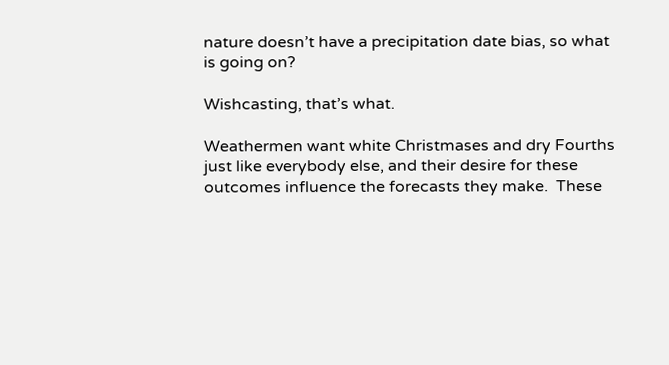nature doesn’t have a precipitation date bias, so what is going on?

Wishcasting, that’s what.

Weathermen want white Christmases and dry Fourths just like everybody else, and their desire for these outcomes influence the forecasts they make.  These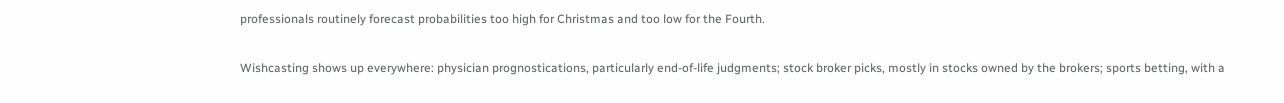professionals routinely forecast probabilities too high for Christmas and too low for the Fourth.

Wishcasting shows up everywhere: physician prognostications, particularly end-of-life judgments; stock broker picks, mostly in stocks owned by the brokers; sports betting, with a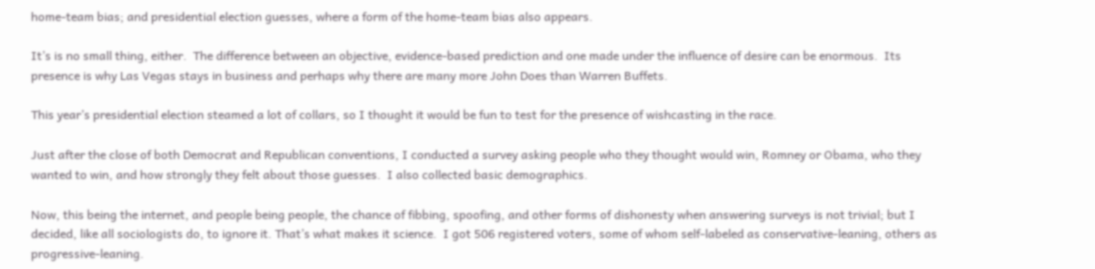home-team bias; and presidential election guesses, where a form of the home-team bias also appears.

It’s is no small thing, either.  The difference between an objective, evidence-based prediction and one made under the influence of desire can be enormous.  Its presence is why Las Vegas stays in business and perhaps why there are many more John Does than Warren Buffets.

This year’s presidential election steamed a lot of collars, so I thought it would be fun to test for the presence of wishcasting in the race.

Just after the close of both Democrat and Republican conventions, I conducted a survey asking people who they thought would win, Romney or Obama, who they wanted to win, and how strongly they felt about those guesses.  I also collected basic demographics.

Now, this being the internet, and people being people, the chance of fibbing, spoofing, and other forms of dishonesty when answering surveys is not trivial; but I decided, like all sociologists do, to ignore it. That’s what makes it science.  I got 506 registered voters, some of whom self-labeled as conservative-leaning, others as progressive-leaning.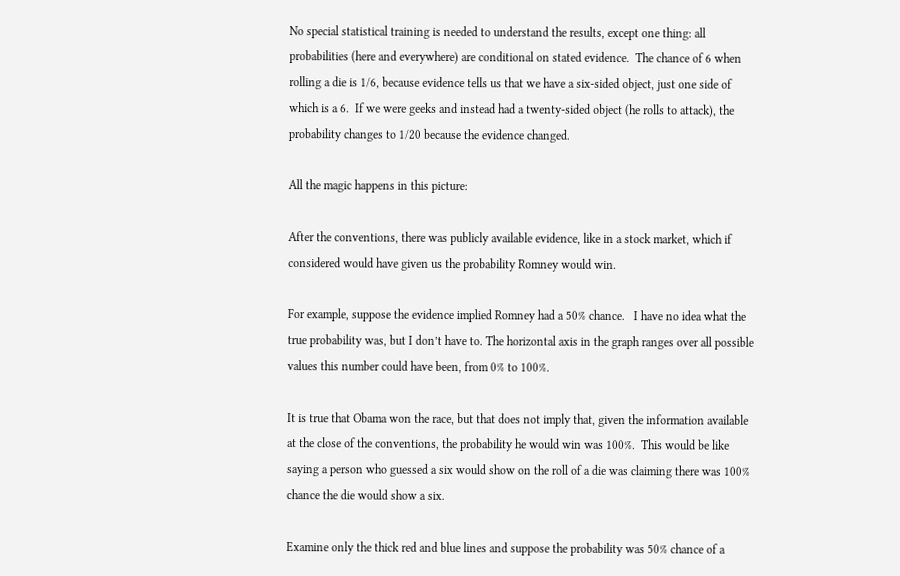No special statistical training is needed to understand the results, except one thing: all probabilities (here and everywhere) are conditional on stated evidence.  The chance of 6 when rolling a die is 1/6, because evidence tells us that we have a six-sided object, just one side of which is a 6.  If we were geeks and instead had a twenty-sided object (he rolls to attack), the probability changes to 1/20 because the evidence changed.

All the magic happens in this picture:

After the conventions, there was publicly available evidence, like in a stock market, which if considered would have given us the probability Romney would win.

For example, suppose the evidence implied Romney had a 50% chance.   I have no idea what the true probability was, but I don’t have to. The horizontal axis in the graph ranges over all possible values this number could have been, from 0% to 100%.

It is true that Obama won the race, but that does not imply that, given the information available at the close of the conventions, the probability he would win was 100%.  This would be like saying a person who guessed a six would show on the roll of a die was claiming there was 100% chance the die would show a six.

Examine only the thick red and blue lines and suppose the probability was 50% chance of a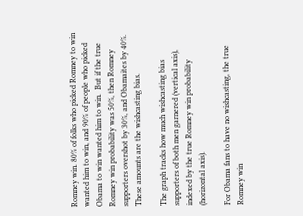Romney win. 80% of folks who picked Romney to win wanted him to win, and 90% of people who picked Obama to win wanted him to win.  But if the true Romney win probability was 50%, then Romney supporters overshot by 30%, and Obamaites by 40%.  These amounts are the wishcasting bias.

The graph tracks how much wishcasting bias supporters of both men garnered (vertical axis), indexed by the true Romney win probability (horizontal axis).

For Obama fans to have no wishcasting, the true Romney win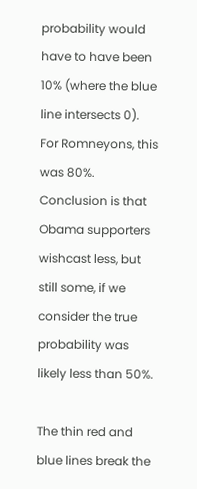probability would have to have been 10% (where the blue line intersects 0). For Romneyons, this was 80%.  Conclusion is that Obama supporters wishcast less, but still some, if we consider the true probability was likely less than 50%.

The thin red and blue lines break the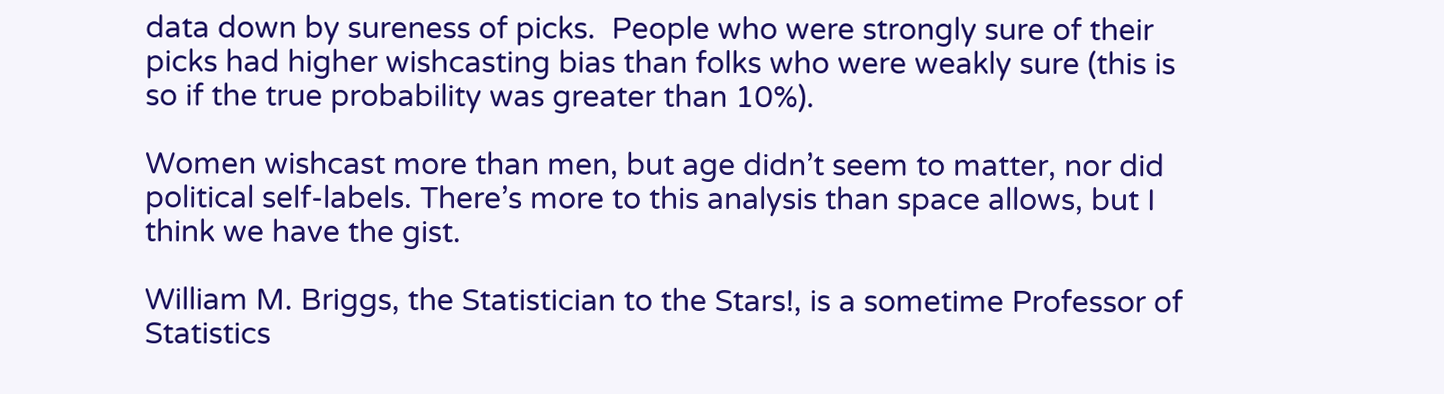data down by sureness of picks.  People who were strongly sure of their picks had higher wishcasting bias than folks who were weakly sure (this is so if the true probability was greater than 10%).

Women wishcast more than men, but age didn’t seem to matter, nor did political self-labels. There’s more to this analysis than space allows, but I think we have the gist.

William M. Briggs, the Statistician to the Stars!, is a sometime Professor of Statistics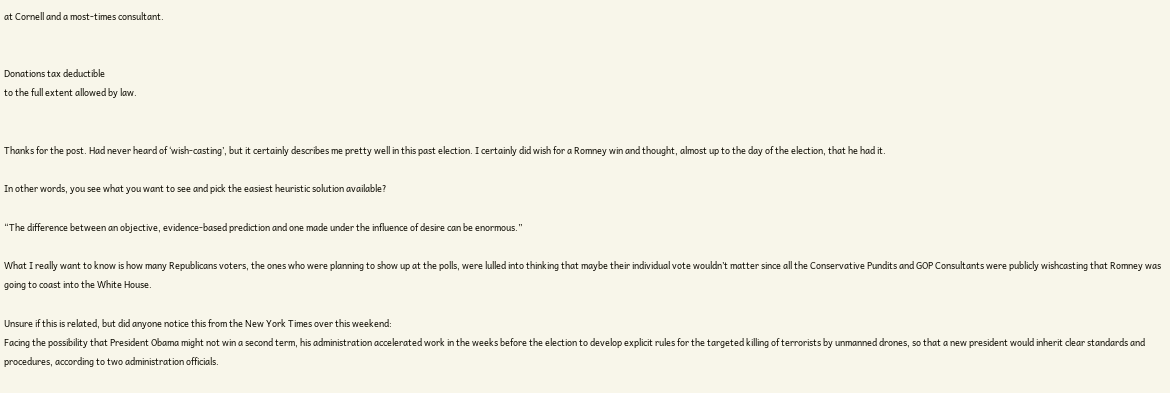at Cornell and a most-times consultant.


Donations tax deductible
to the full extent allowed by law.


Thanks for the post. Had never heard of ‘wish-casting’, but it certainly describes me pretty well in this past election. I certainly did wish for a Romney win and thought, almost up to the day of the election, that he had it.

In other words, you see what you want to see and pick the easiest heuristic solution available?

“The difference between an objective, evidence-based prediction and one made under the influence of desire can be enormous.”

What I really want to know is how many Republicans voters, the ones who were planning to show up at the polls, were lulled into thinking that maybe their individual vote wouldn’t matter since all the Conservative Pundits and GOP Consultants were publicly wishcasting that Romney was going to coast into the White House.

Unsure if this is related, but did anyone notice this from the New York Times over this weekend:
Facing the possibility that President Obama might not win a second term, his administration accelerated work in the weeks before the election to develop explicit rules for the targeted killing of terrorists by unmanned drones, so that a new president would inherit clear standards and procedures, according to two administration officials.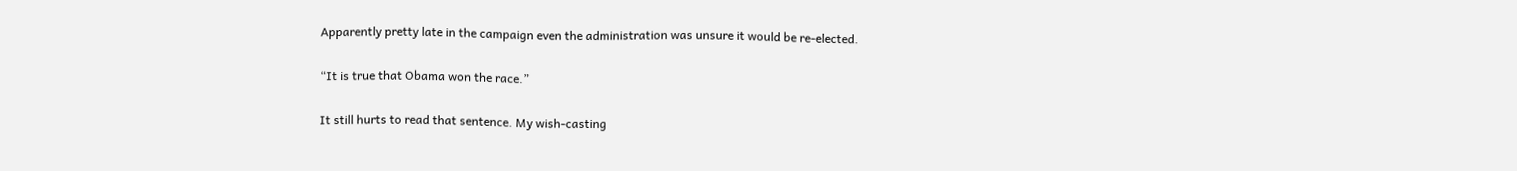Apparently pretty late in the campaign even the administration was unsure it would be re-elected.

“It is true that Obama won the race.”

It still hurts to read that sentence. My wish-casting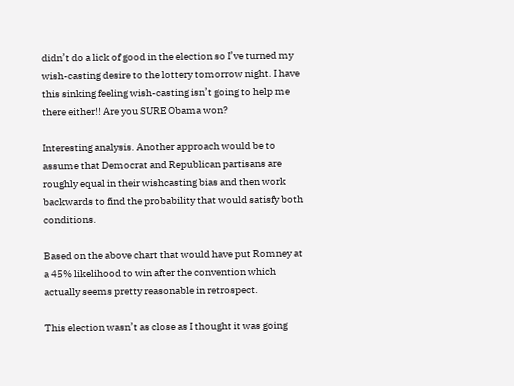didn’t do a lick of good in the election so I’ve turned my wish-casting desire to the lottery tomorrow night. I have this sinking feeling wish-casting isn’t going to help me there either!! Are you SURE Obama won?

Interesting analysis. Another approach would be to assume that Democrat and Republican partisans are roughly equal in their wishcasting bias and then work backwards to find the probability that would satisfy both conditions.

Based on the above chart that would have put Romney at a 45% likelihood to win after the convention which actually seems pretty reasonable in retrospect.

This election wasn’t as close as I thought it was going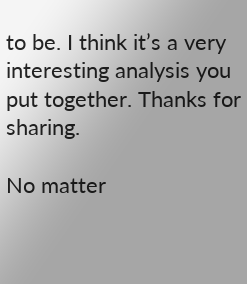to be. I think it’s a very interesting analysis you put together. Thanks for sharing.

No matter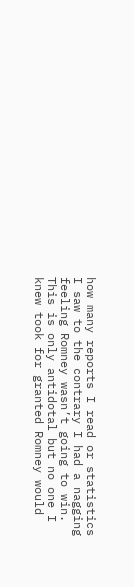how many reports I read or statistics I saw to the contrary I had a nagging feeling Romney wasn’t going to win.
This is only antidotal but no one I knew took for granted Romney would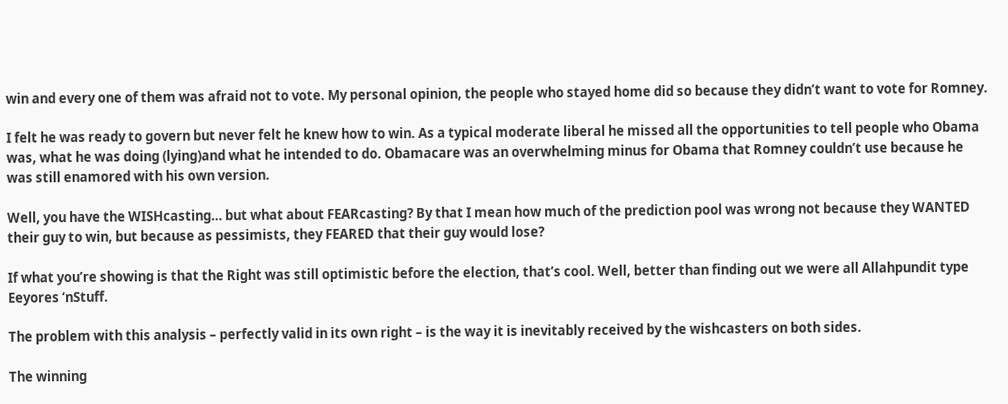win and every one of them was afraid not to vote. My personal opinion, the people who stayed home did so because they didn’t want to vote for Romney.

I felt he was ready to govern but never felt he knew how to win. As a typical moderate liberal he missed all the opportunities to tell people who Obama was, what he was doing (lying)and what he intended to do. Obamacare was an overwhelming minus for Obama that Romney couldn’t use because he was still enamored with his own version.

Well, you have the WISHcasting… but what about FEARcasting? By that I mean how much of the prediction pool was wrong not because they WANTED their guy to win, but because as pessimists, they FEARED that their guy would lose?

If what you’re showing is that the Right was still optimistic before the election, that’s cool. Well, better than finding out we were all Allahpundit type Eeyores ‘nStuff.

The problem with this analysis – perfectly valid in its own right – is the way it is inevitably received by the wishcasters on both sides.

The winning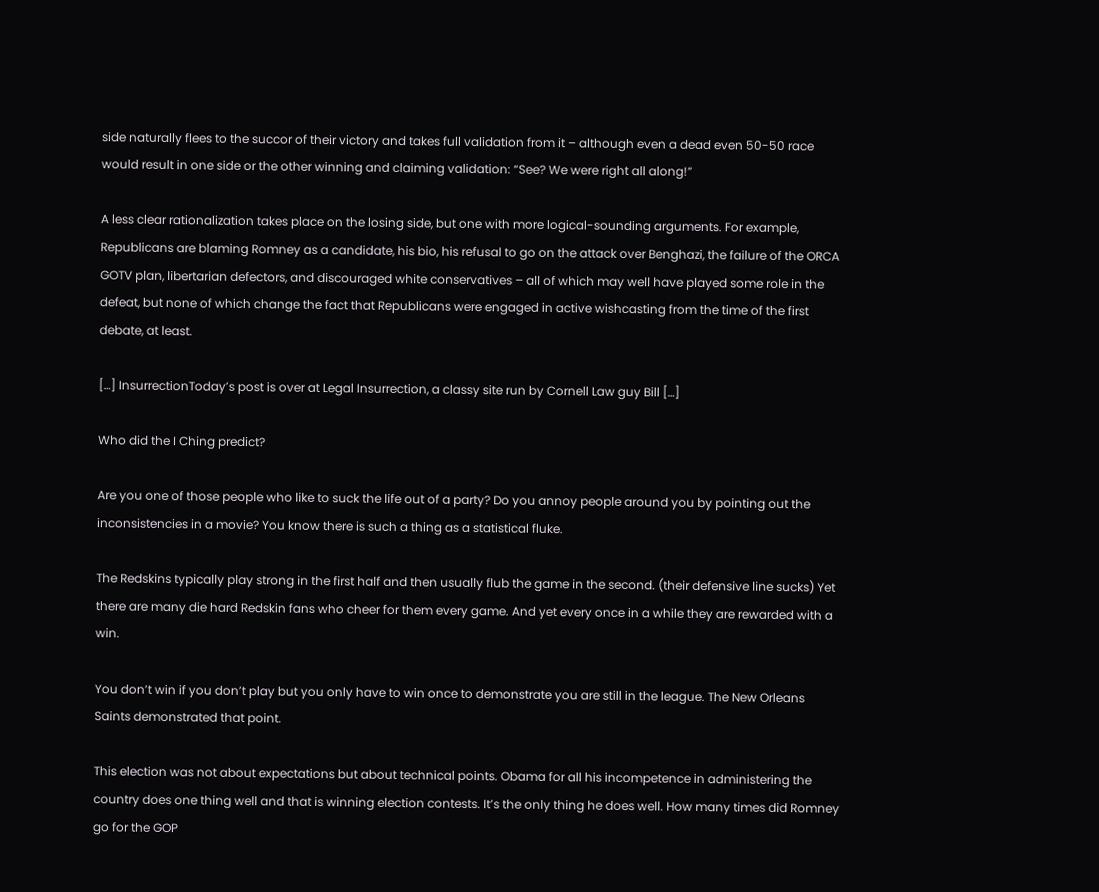side naturally flees to the succor of their victory and takes full validation from it – although even a dead even 50-50 race would result in one side or the other winning and claiming validation: “See? We were right all along!”

A less clear rationalization takes place on the losing side, but one with more logical-sounding arguments. For example, Republicans are blaming Romney as a candidate, his bio, his refusal to go on the attack over Benghazi, the failure of the ORCA GOTV plan, libertarian defectors, and discouraged white conservatives – all of which may well have played some role in the defeat, but none of which change the fact that Republicans were engaged in active wishcasting from the time of the first debate, at least.

[…] InsurrectionToday’s post is over at Legal Insurrection, a classy site run by Cornell Law guy Bill […]

Who did the I Ching predict?

Are you one of those people who like to suck the life out of a party? Do you annoy people around you by pointing out the inconsistencies in a movie? You know there is such a thing as a statistical fluke.

The Redskins typically play strong in the first half and then usually flub the game in the second. (their defensive line sucks) Yet there are many die hard Redskin fans who cheer for them every game. And yet every once in a while they are rewarded with a win.

You don’t win if you don’t play but you only have to win once to demonstrate you are still in the league. The New Orleans Saints demonstrated that point.

This election was not about expectations but about technical points. Obama for all his incompetence in administering the country does one thing well and that is winning election contests. It’s the only thing he does well. How many times did Romney go for the GOP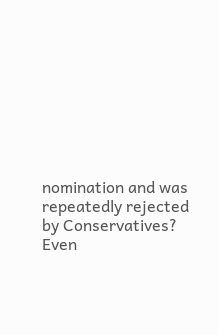nomination and was repeatedly rejected by Conservatives? Even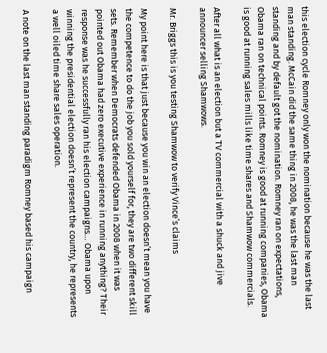this election cycle Romney only won the nomination because he was the last man standing. McCain did the same thing in 2008, he was the last man standing and by default got the nomination. Romney ran on expectations, Obama ran on technical points. Romney is good at running companies, Obama is good at running sales mills like time shares and Shamwow commercials.

After all what is an election but a TV commercial with a shuck and jive announcer selling Shamwows.

Mr. Briggs this is you testing Shamwow to verify Vince’s claims

My point here is that just because you win an election doesn’t mean you have the competence to do the job you sold yourself for, they are two different skill sets. Remember when Democrats defended Obama in 2008 when it was pointed out Obama had zero executive experience in running anything? Their response was he successfully ran his election campaigns… Obama upon winning the presidential election doesn’t represent the country, he represents a well oiled time share sales operation.

A note on the last man standing paradigm Romney based his campaign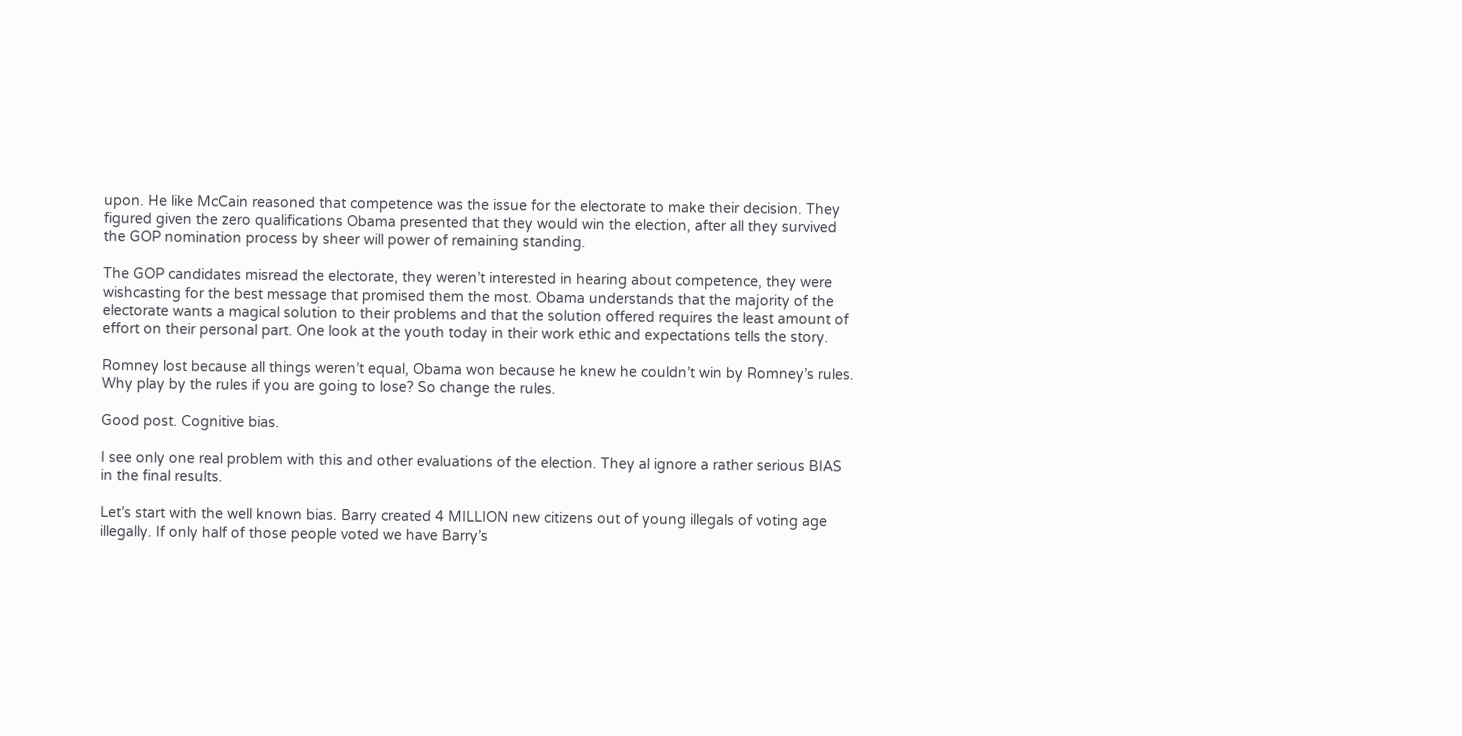upon. He like McCain reasoned that competence was the issue for the electorate to make their decision. They figured given the zero qualifications Obama presented that they would win the election, after all they survived the GOP nomination process by sheer will power of remaining standing.

The GOP candidates misread the electorate, they weren’t interested in hearing about competence, they were wishcasting for the best message that promised them the most. Obama understands that the majority of the electorate wants a magical solution to their problems and that the solution offered requires the least amount of effort on their personal part. One look at the youth today in their work ethic and expectations tells the story.

Romney lost because all things weren’t equal, Obama won because he knew he couldn’t win by Romney’s rules. Why play by the rules if you are going to lose? So change the rules.

Good post. Cognitive bias.

I see only one real problem with this and other evaluations of the election. They al ignore a rather serious BIAS in the final results.

Let’s start with the well known bias. Barry created 4 MILLION new citizens out of young illegals of voting age illegally. If only half of those people voted we have Barry’s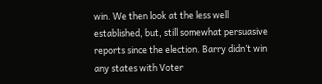win. We then look at the less well established, but, still somewhat persuasive reports since the election. Barry didn’t win any states with Voter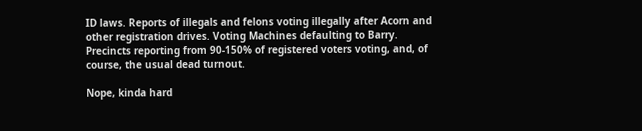ID laws. Reports of illegals and felons voting illegally after Acorn and other registration drives. Voting Machines defaulting to Barry. Precincts reporting from 90-150% of registered voters voting, and, of course, the usual dead turnout.

Nope, kinda hard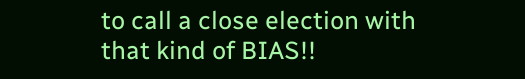to call a close election with that kind of BIAS!!